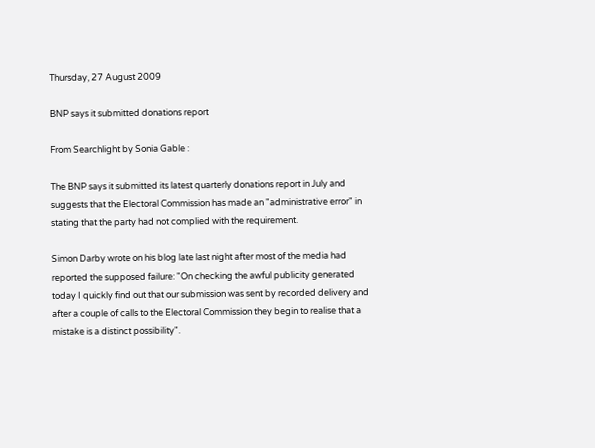Thursday, 27 August 2009

BNP says it submitted donations report

From Searchlight by Sonia Gable :

The BNP says it submitted its latest quarterly donations report in July and suggests that the Electoral Commission has made an "administrative error" in stating that the party had not complied with the requirement.

Simon Darby wrote on his blog late last night after most of the media had reported the supposed failure: "On checking the awful publicity generated today I quickly find out that our submission was sent by recorded delivery and after a couple of calls to the Electoral Commission they begin to realise that a mistake is a distinct possibility".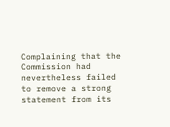Complaining that the Commission had nevertheless failed to remove a strong statement from its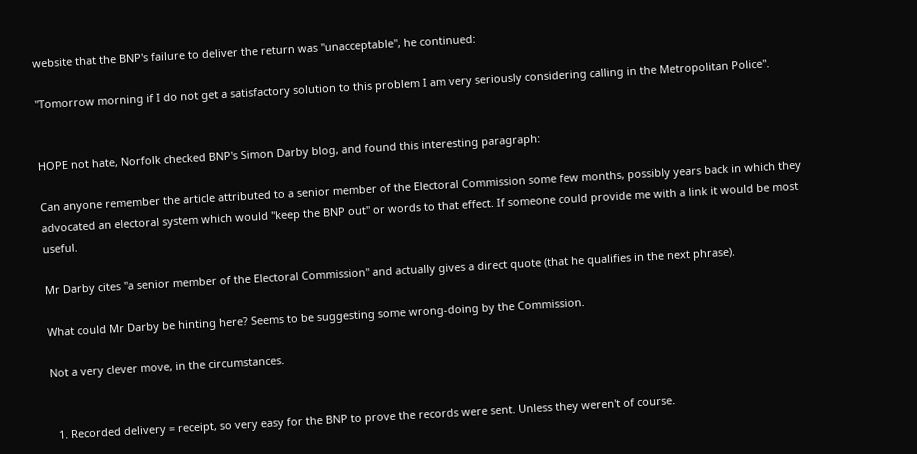website that the BNP's failure to deliver the return was "unacceptable", he continued:

"Tomorrow morning if I do not get a satisfactory solution to this problem I am very seriously considering calling in the Metropolitan Police".


HOPE not hate, Norfolk checked BNP's Simon Darby blog, and found this interesting paragraph:

Can anyone remember the article attributed to a senior member of the Electoral Commission some few months, possibly years back in which they advocated an electoral system which would "keep the BNP out" or words to that effect. If someone could provide me with a link it would be most useful.

Mr Darby cites "a senior member of the Electoral Commission" and actually gives a direct quote (that he qualifies in the next phrase).

What could Mr Darby be hinting here? Seems to be suggesting some wrong-doing by the Commission.

Not a very clever move, in the circumstances.


  1. Recorded delivery = receipt, so very easy for the BNP to prove the records were sent. Unless they weren't of course.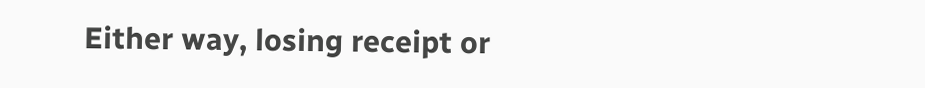Either way, losing receipt or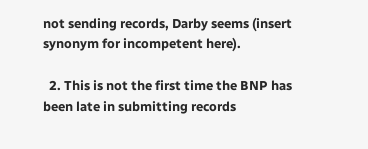not sending records, Darby seems (insert synonym for incompetent here).

  2. This is not the first time the BNP has been late in submitting records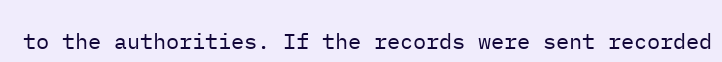to the authorities. If the records were sent recorded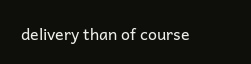delivery than of course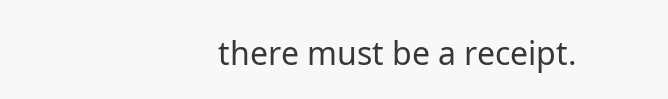there must be a receipt.